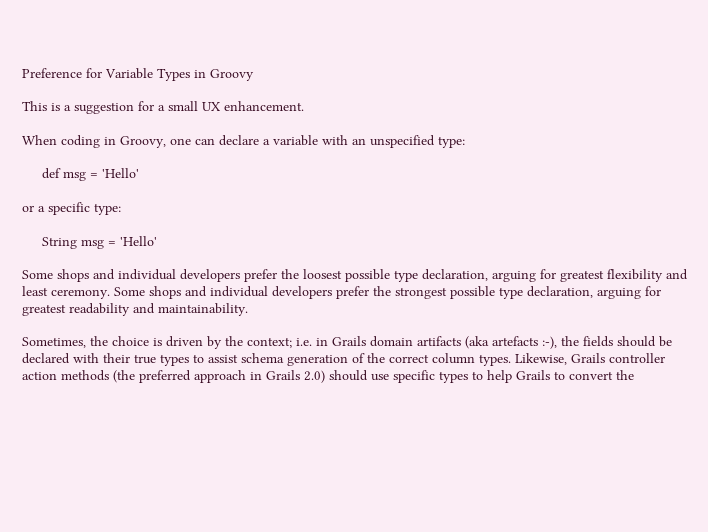Preference for Variable Types in Groovy

This is a suggestion for a small UX enhancement.

When coding in Groovy, one can declare a variable with an unspecified type:

     def msg = 'Hello'

or a specific type:

     String msg = 'Hello'

Some shops and individual developers prefer the loosest possible type declaration, arguing for greatest flexibility and least ceremony. Some shops and individual developers prefer the strongest possible type declaration, arguing for greatest readability and maintainability.

Sometimes, the choice is driven by the context; i.e. in Grails domain artifacts (aka artefacts :-), the fields should be declared with their true types to assist schema generation of the correct column types. Likewise, Grails controller action methods (the preferred approach in Grails 2.0) should use specific types to help Grails to convert the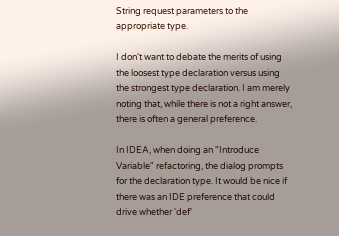String request parameters to the appropriate type.

I don't want to debate the merits of using the loosest type declaration versus using the strongest type declaration. I am merely noting that, while there is not a right answer, there is often a general preference.

In IDEA, when doing an "Introduce Variable" refactoring, the dialog prompts for the declaration type. It would be nice if there was an IDE preference that could drive whether 'def'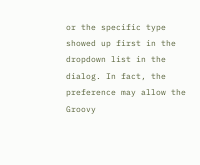or the specific type showed up first in the dropdown list in the dialog. In fact, the preference may allow the Groovy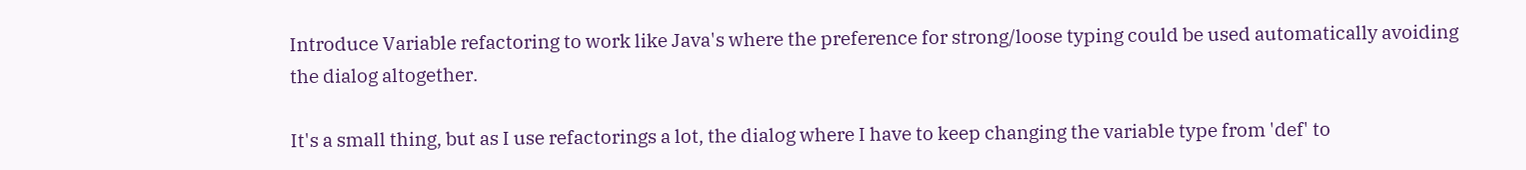Introduce Variable refactoring to work like Java's where the preference for strong/loose typing could be used automatically avoiding the dialog altogether.

It's a small thing, but as I use refactorings a lot, the dialog where I have to keep changing the variable type from 'def' to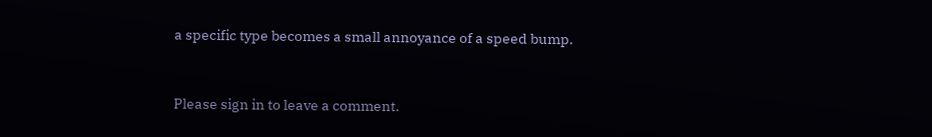a specific type becomes a small annoyance of a speed bump.


Please sign in to leave a comment.